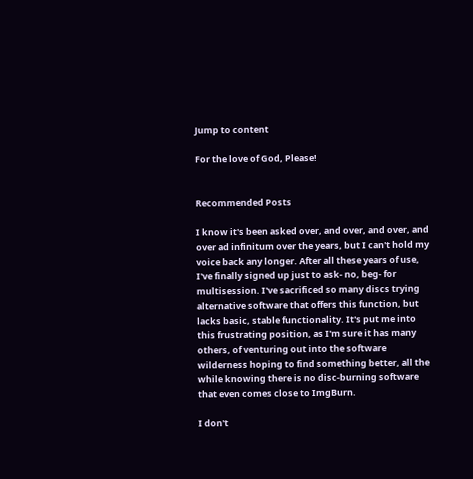Jump to content

For the love of God, Please!


Recommended Posts

I know it's been asked over, and over, and over, and over ad infinitum over the years, but I can't hold my voice back any longer. After all these years of use, I've finally signed up just to ask- no, beg- for multisession. I've sacrificed so many discs trying alternative software that offers this function, but lacks basic, stable functionality. It's put me into this frustrating position, as I'm sure it has many others, of venturing out into the software wilderness hoping to find something better, all the while knowing there is no disc-burning software that even comes close to ImgBurn.

I don't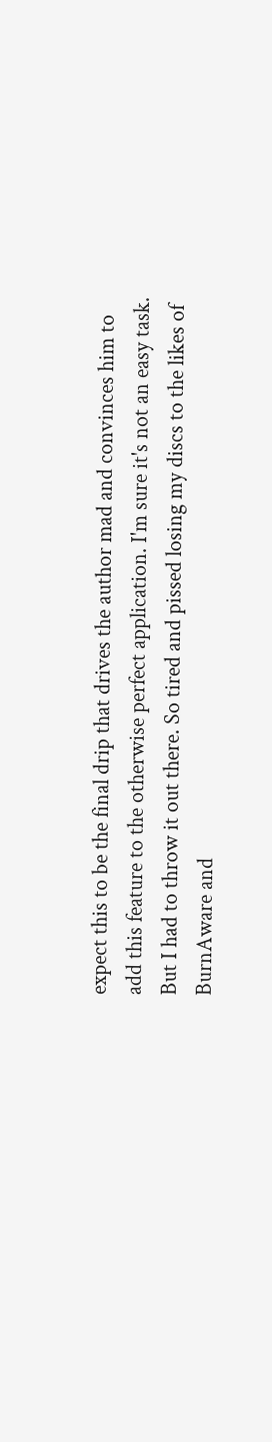expect this to be the final drip that drives the author mad and convinces him to add this feature to the otherwise perfect application. I'm sure it's not an easy task. But I had to throw it out there. So tired and pissed losing my discs to the likes of BurnAware and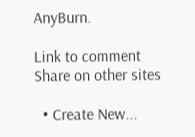AnyBurn.

Link to comment
Share on other sites

  • Create New...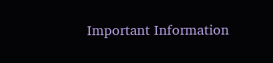Important Information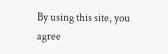By using this site, you agree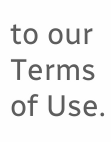to our Terms of Use.